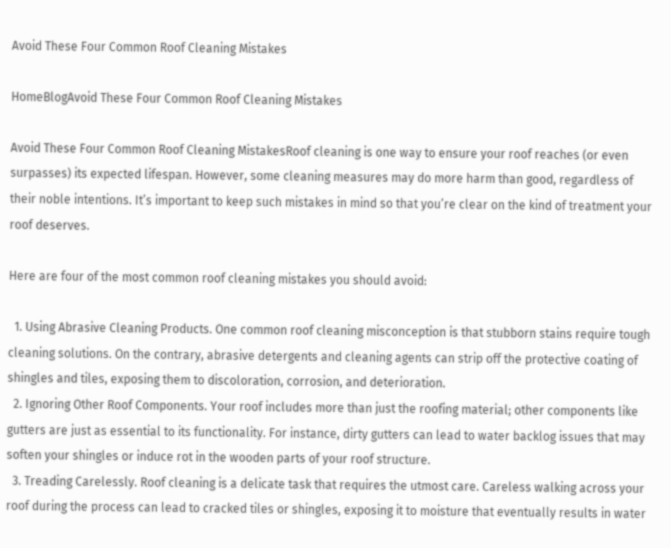Avoid These Four Common Roof Cleaning Mistakes

HomeBlogAvoid These Four Common Roof Cleaning Mistakes

Avoid These Four Common Roof Cleaning MistakesRoof cleaning is one way to ensure your roof reaches (or even surpasses) its expected lifespan. However, some cleaning measures may do more harm than good, regardless of their noble intentions. It’s important to keep such mistakes in mind so that you’re clear on the kind of treatment your roof deserves.

Here are four of the most common roof cleaning mistakes you should avoid:

  1. Using Abrasive Cleaning Products. One common roof cleaning misconception is that stubborn stains require tough cleaning solutions. On the contrary, abrasive detergents and cleaning agents can strip off the protective coating of shingles and tiles, exposing them to discoloration, corrosion, and deterioration.
  2. Ignoring Other Roof Components. Your roof includes more than just the roofing material; other components like gutters are just as essential to its functionality. For instance, dirty gutters can lead to water backlog issues that may soften your shingles or induce rot in the wooden parts of your roof structure.
  3. Treading Carelessly. Roof cleaning is a delicate task that requires the utmost care. Careless walking across your roof during the process can lead to cracked tiles or shingles, exposing it to moisture that eventually results in water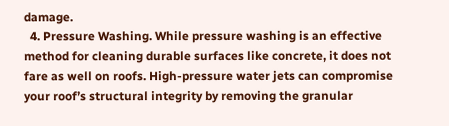damage.
  4. Pressure Washing. While pressure washing is an effective method for cleaning durable surfaces like concrete, it does not fare as well on roofs. High-pressure water jets can compromise your roof’s structural integrity by removing the granular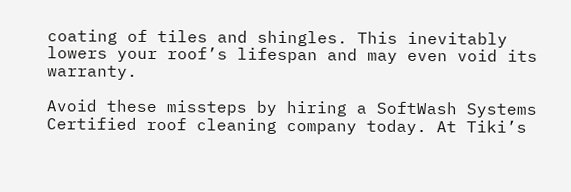coating of tiles and shingles. This inevitably lowers your roof’s lifespan and may even void its warranty.

Avoid these missteps by hiring a SoftWash Systems Certified roof cleaning company today. At Tiki’s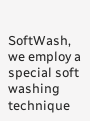SoftWash, we employ a special soft washing technique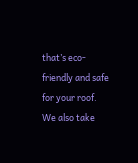that’s eco-friendly and safe for your roof. We also take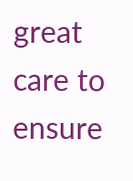great care to ensure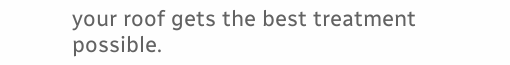your roof gets the best treatment possible.